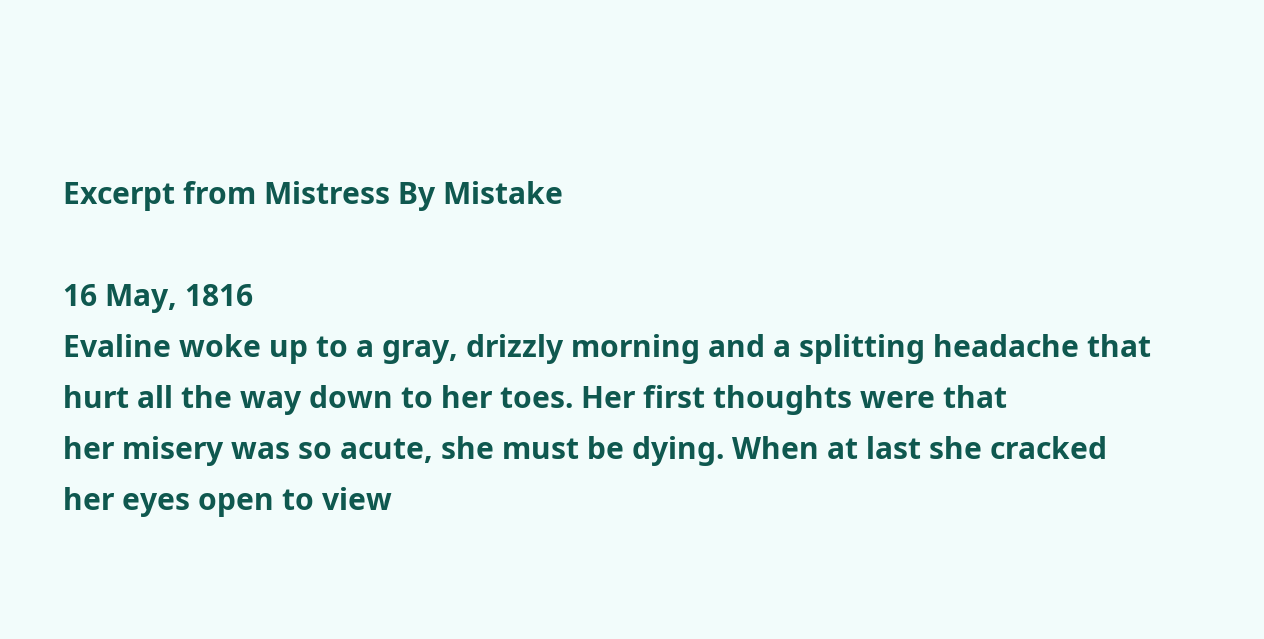Excerpt from Mistress By Mistake

16 May, 1816
Evaline woke up to a gray, drizzly morning and a splitting headache that hurt all the way down to her toes. Her first thoughts were that
her misery was so acute, she must be dying. When at last she cracked her eyes open to view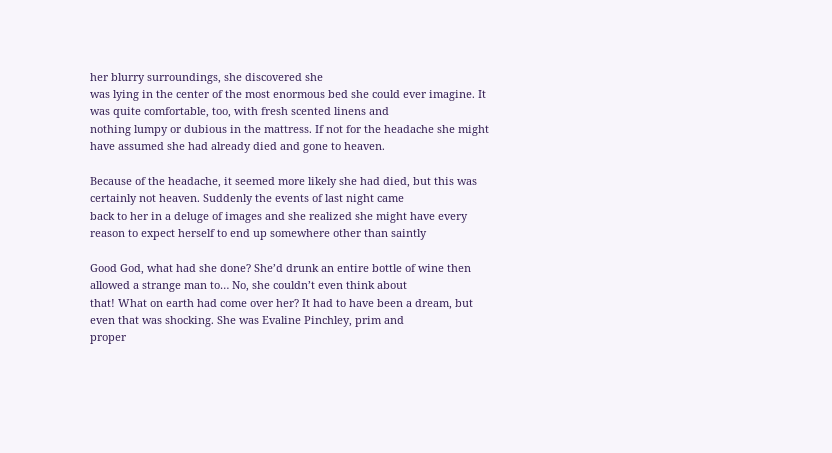her blurry surroundings, she discovered she
was lying in the center of the most enormous bed she could ever imagine. It was quite comfortable, too, with fresh scented linens and
nothing lumpy or dubious in the mattress. If not for the headache she might have assumed she had already died and gone to heaven.

Because of the headache, it seemed more likely she had died, but this was certainly not heaven. Suddenly the events of last night came
back to her in a deluge of images and she realized she might have every reason to expect herself to end up somewhere other than saintly

Good God, what had she done? She’d drunk an entire bottle of wine then allowed a strange man to… No, she couldn’t even think about
that! What on earth had come over her? It had to have been a dream, but even that was shocking. She was Evaline Pinchley, prim and
proper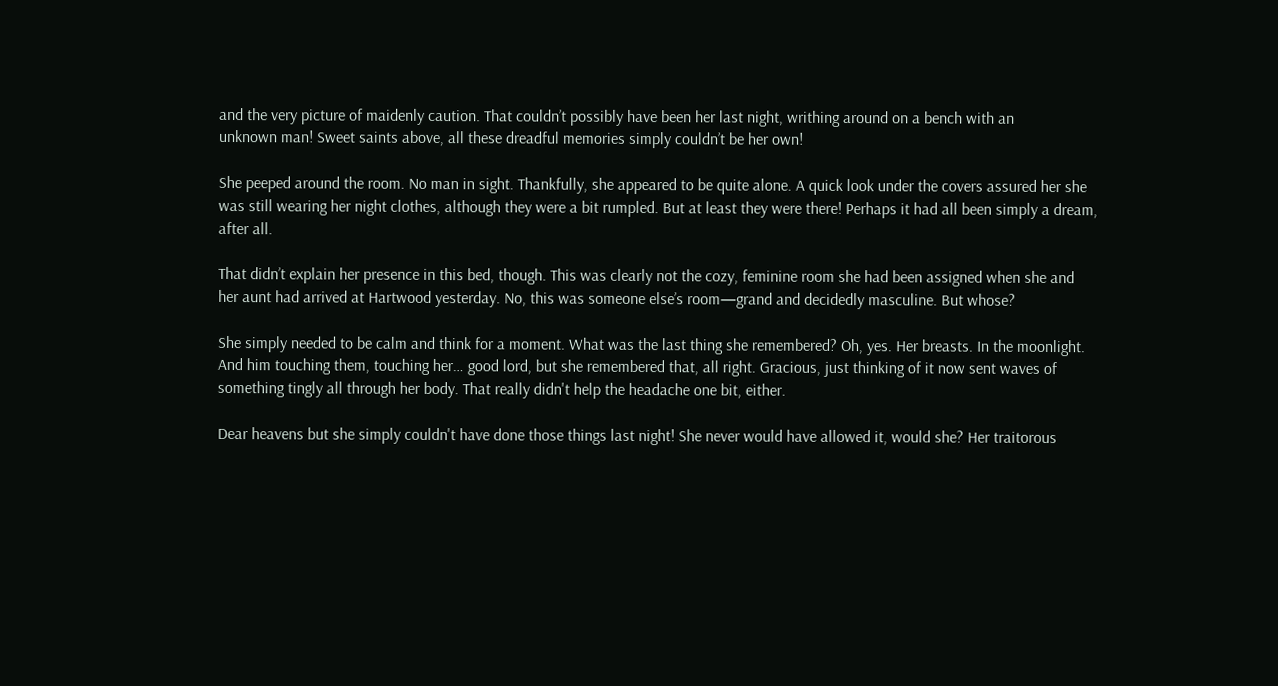and the very picture of maidenly caution. That couldn’t possibly have been her last night, writhing around on a bench with an
unknown man! Sweet saints above, all these dreadful memories simply couldn’t be her own!

She peeped around the room. No man in sight. Thankfully, she appeared to be quite alone. A quick look under the covers assured her she
was still wearing her night clothes, although they were a bit rumpled. But at least they were there! Perhaps it had all been simply a dream,
after all.

That didn’t explain her presence in this bed, though. This was clearly not the cozy, feminine room she had been assigned when she and
her aunt had arrived at Hartwood yesterday. No, this was someone else’s room—grand and decidedly masculine. But whose?

She simply needed to be calm and think for a moment. What was the last thing she remembered? Oh, yes. Her breasts. In the moonlight.
And him touching them, touching her… good lord, but she remembered that, all right. Gracious, just thinking of it now sent waves of
something tingly all through her body. That really didn't help the headache one bit, either.

Dear heavens but she simply couldn't have done those things last night! She never would have allowed it, would she? Her traitorous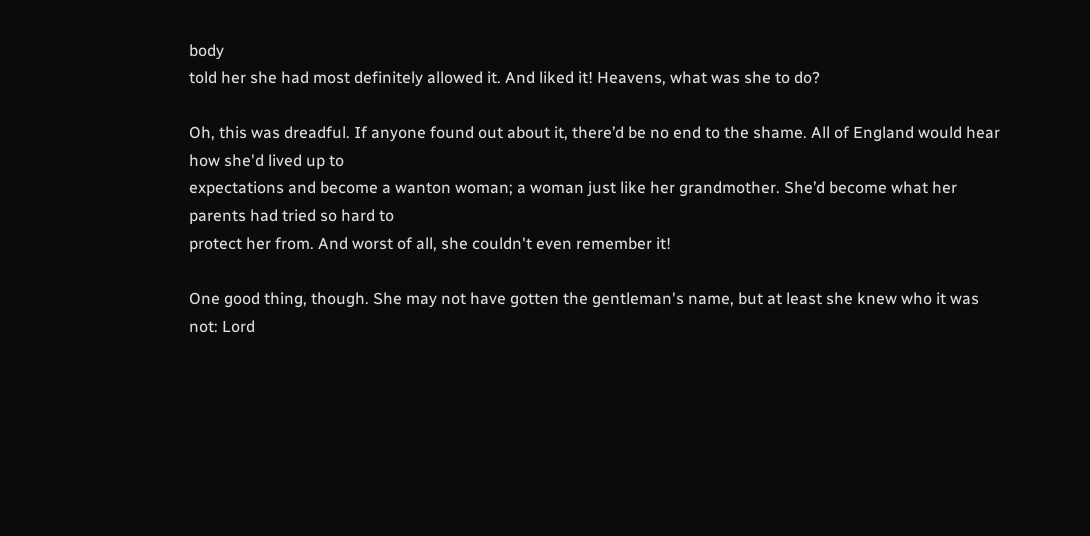body
told her she had most definitely allowed it. And liked it! Heavens, what was she to do?

Oh, this was dreadful. If anyone found out about it, there’d be no end to the shame. All of England would hear how she'd lived up to
expectations and become a wanton woman; a woman just like her grandmother. She’d become what her parents had tried so hard to
protect her from. And worst of all, she couldn't even remember it!

One good thing, though. She may not have gotten the gentleman's name, but at least she knew who it was not: Lord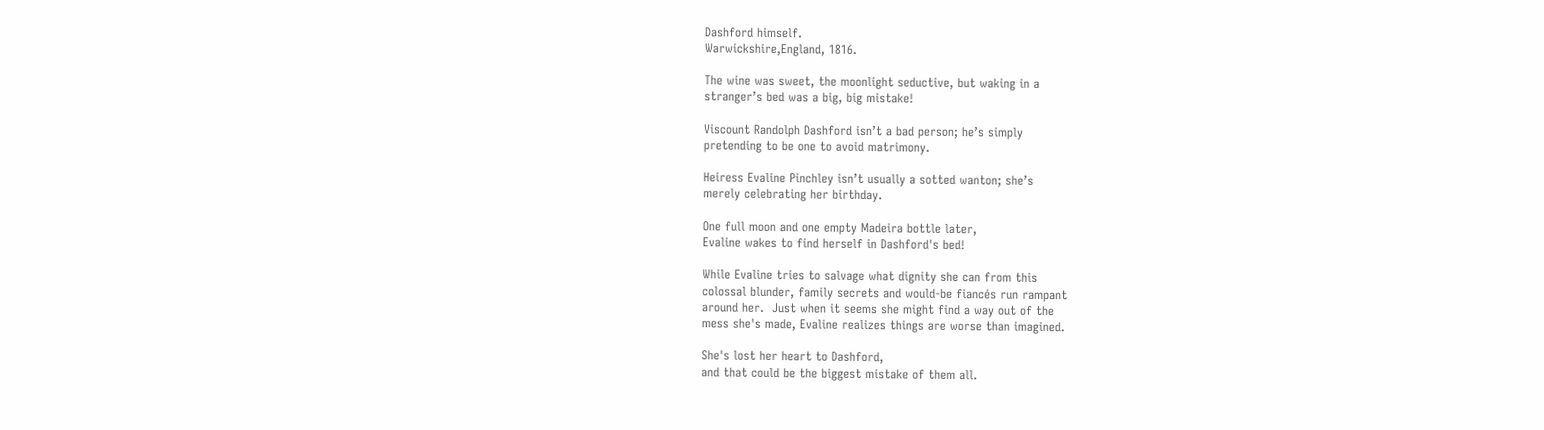Dashford himself.
Warwickshire,England, 1816.

The wine was sweet, the moonlight seductive, but waking in a
stranger’s bed was a big, big mistake!

Viscount Randolph Dashford isn’t a bad person; he’s simply
pretending to be one to avoid matrimony.

Heiress Evaline Pinchley isn’t usually a sotted wanton; she’s
merely celebrating her birthday.

One full moon and one empty Madeira bottle later,
Evaline wakes to find herself in Dashford's bed!

While Evaline tries to salvage what dignity she can from this
colossal blunder, family secrets and would-be fiancés run rampant
around her.  Just when it seems she might find a way out of the
mess she's made, Evaline realizes things are worse than imagined.

She's lost her heart to Dashford,
and that could be the biggest mistake of them all.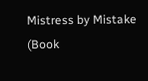Mistress by Mistake
(Book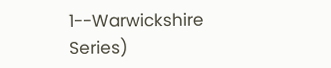1--Warwickshire Series)